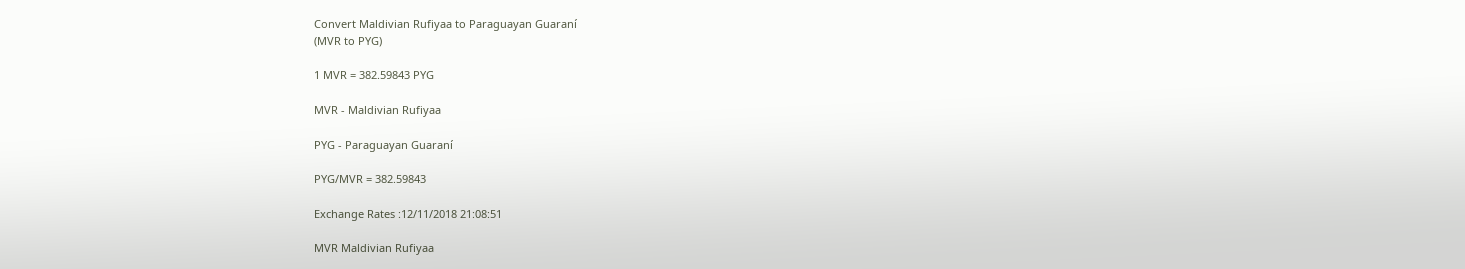Convert Maldivian Rufiyaa to Paraguayan Guaraní
(MVR to PYG)

1 MVR = 382.59843 PYG

MVR - Maldivian Rufiyaa

PYG - Paraguayan Guaraní

PYG/MVR = 382.59843

Exchange Rates :12/11/2018 21:08:51

MVR Maldivian Rufiyaa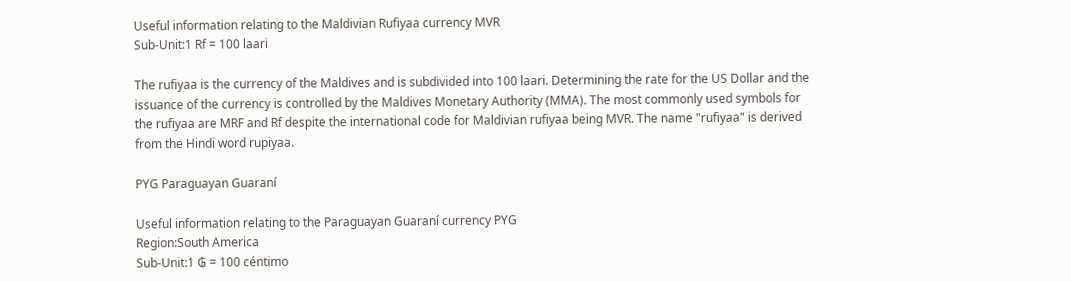Useful information relating to the Maldivian Rufiyaa currency MVR
Sub-Unit:1 Rf = 100 laari

The rufiyaa is the currency of the Maldives and is subdivided into 100 laari. Determining the rate for the US Dollar and the issuance of the currency is controlled by the Maldives Monetary Authority (MMA). The most commonly used symbols for the rufiyaa are MRF and Rf despite the international code for Maldivian rufiyaa being MVR. The name "rufiyaa" is derived from the Hindi word rupiyaa.

PYG Paraguayan Guaraní

Useful information relating to the Paraguayan Guaraní currency PYG
Region:South America
Sub-Unit:1 ₲ = 100 céntimo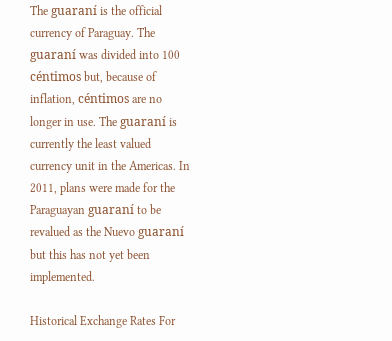The guaraní is the official currency of Paraguay. The guaraní was divided into 100 céntimos but, because of inflation, céntimos are no longer in use. The guaraní is currently the least valued currency unit in the Americas. In 2011, plans were made for the Paraguayan guaraní to be revalued as the Nuevo guaraní but this has not yet been implemented.

Historical Exchange Rates For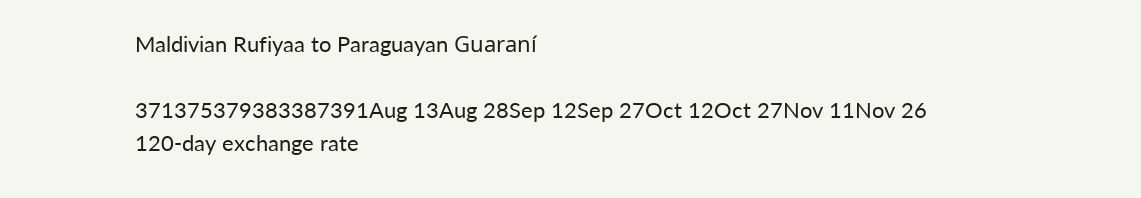Maldivian Rufiyaa to Paraguayan Guaraní

371375379383387391Aug 13Aug 28Sep 12Sep 27Oct 12Oct 27Nov 11Nov 26
120-day exchange rate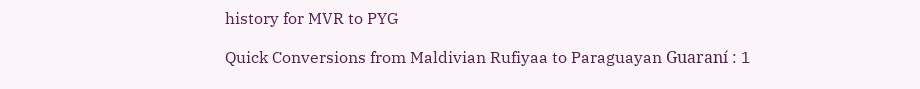history for MVR to PYG

Quick Conversions from Maldivian Rufiyaa to Paraguayan Guaraní : 1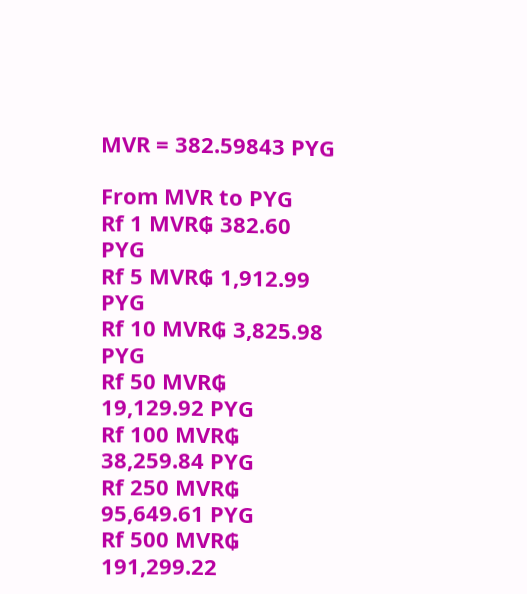MVR = 382.59843 PYG

From MVR to PYG
Rf 1 MVR₲ 382.60 PYG
Rf 5 MVR₲ 1,912.99 PYG
Rf 10 MVR₲ 3,825.98 PYG
Rf 50 MVR₲ 19,129.92 PYG
Rf 100 MVR₲ 38,259.84 PYG
Rf 250 MVR₲ 95,649.61 PYG
Rf 500 MVR₲ 191,299.22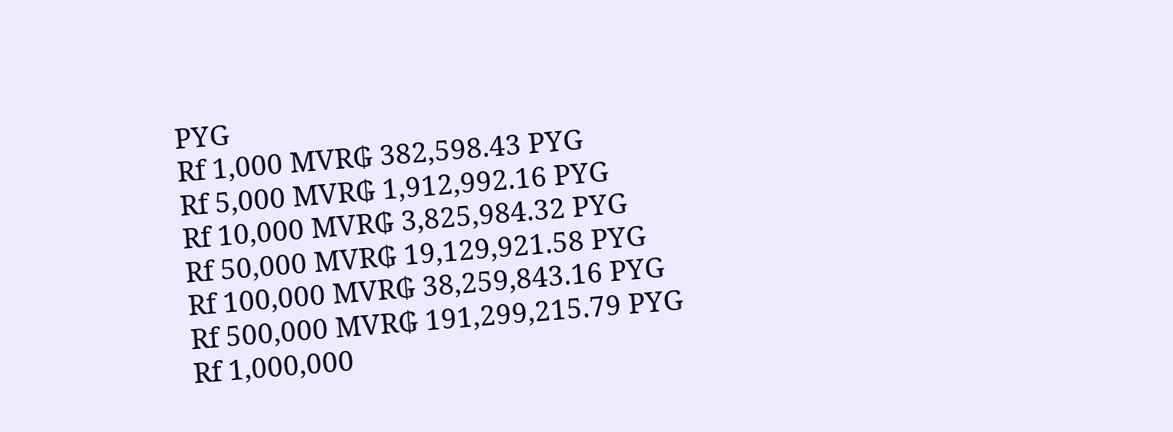PYG
Rf 1,000 MVR₲ 382,598.43 PYG
Rf 5,000 MVR₲ 1,912,992.16 PYG
Rf 10,000 MVR₲ 3,825,984.32 PYG
Rf 50,000 MVR₲ 19,129,921.58 PYG
Rf 100,000 MVR₲ 38,259,843.16 PYG
Rf 500,000 MVR₲ 191,299,215.79 PYG
Rf 1,000,000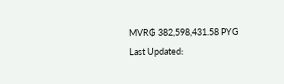MVR₲ 382,598,431.58 PYG
Last Updated: